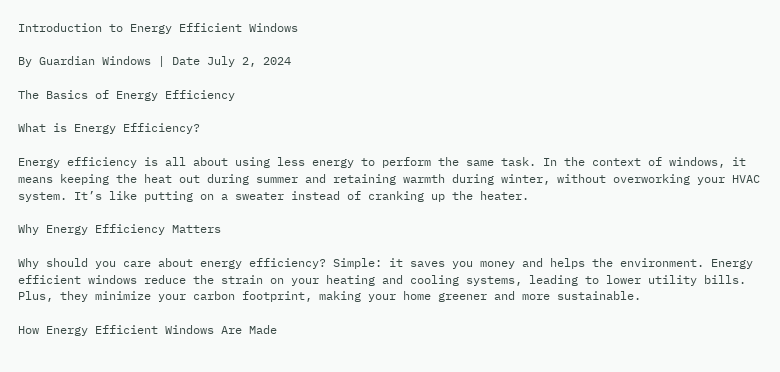Introduction to Energy Efficient Windows

By Guardian Windows | Date July 2, 2024

The Basics of Energy Efficiency

What is Energy Efficiency?

Energy efficiency is all about using less energy to perform the same task. In the context of windows, it means keeping the heat out during summer and retaining warmth during winter, without overworking your HVAC system. It’s like putting on a sweater instead of cranking up the heater.

Why Energy Efficiency Matters

Why should you care about energy efficiency? Simple: it saves you money and helps the environment. Energy efficient windows reduce the strain on your heating and cooling systems, leading to lower utility bills. Plus, they minimize your carbon footprint, making your home greener and more sustainable.

How Energy Efficient Windows Are Made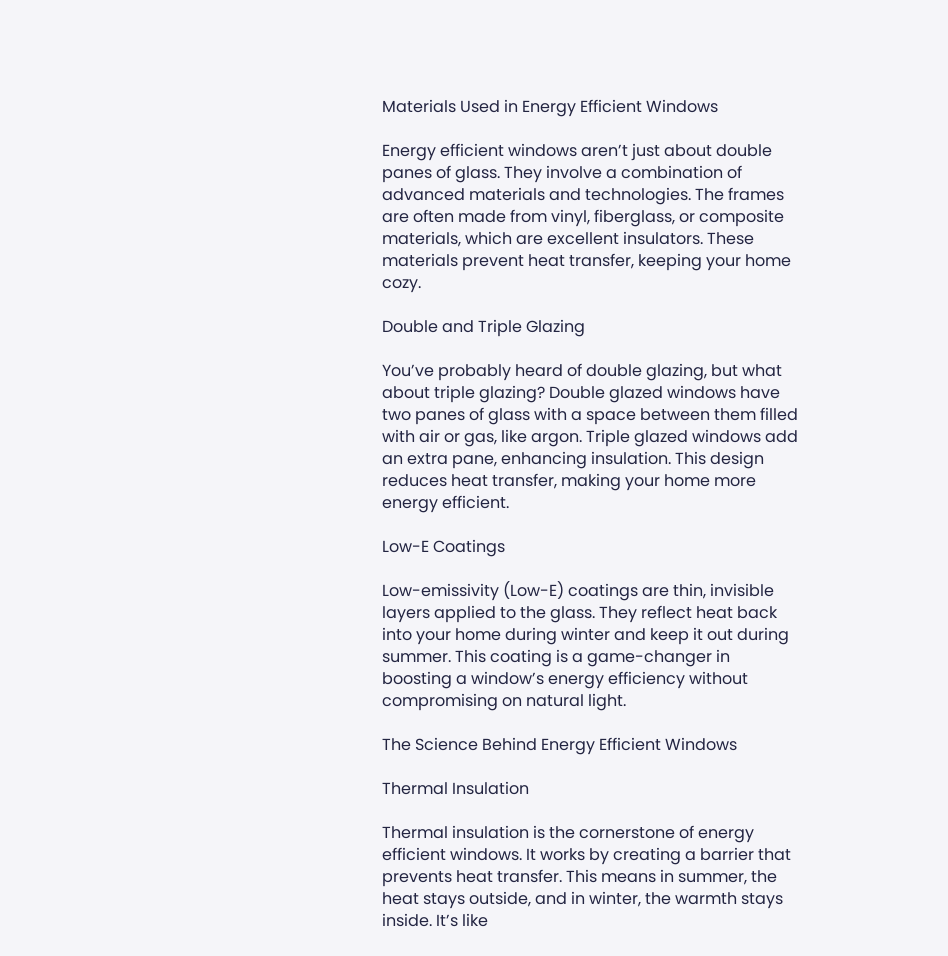Materials Used in Energy Efficient Windows

Energy efficient windows aren’t just about double panes of glass. They involve a combination of advanced materials and technologies. The frames are often made from vinyl, fiberglass, or composite materials, which are excellent insulators. These materials prevent heat transfer, keeping your home cozy.

Double and Triple Glazing

You’ve probably heard of double glazing, but what about triple glazing? Double glazed windows have two panes of glass with a space between them filled with air or gas, like argon. Triple glazed windows add an extra pane, enhancing insulation. This design reduces heat transfer, making your home more energy efficient.

Low-E Coatings

Low-emissivity (Low-E) coatings are thin, invisible layers applied to the glass. They reflect heat back into your home during winter and keep it out during summer. This coating is a game-changer in boosting a window’s energy efficiency without compromising on natural light.

The Science Behind Energy Efficient Windows

Thermal Insulation

Thermal insulation is the cornerstone of energy efficient windows. It works by creating a barrier that prevents heat transfer. This means in summer, the heat stays outside, and in winter, the warmth stays inside. It’s like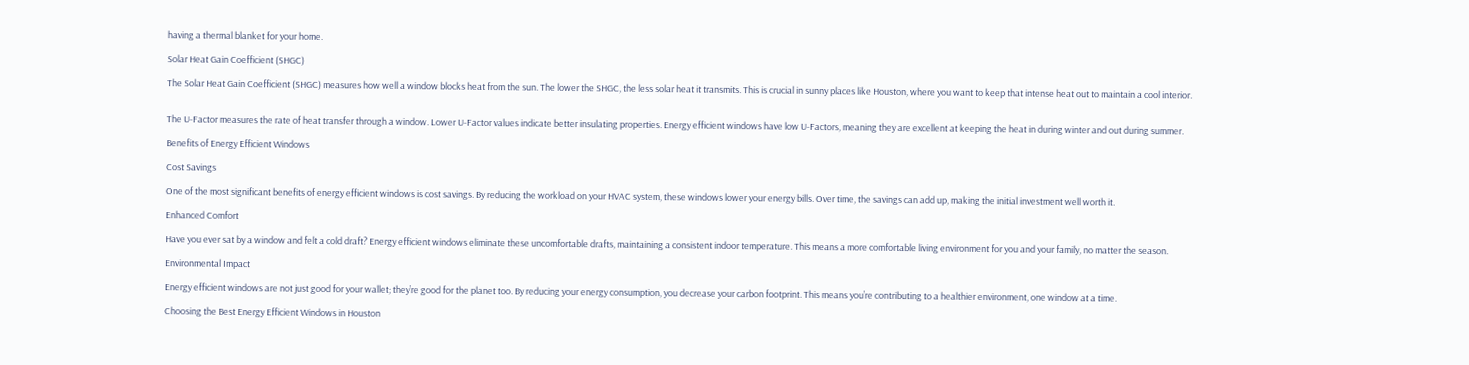having a thermal blanket for your home.

Solar Heat Gain Coefficient (SHGC)

The Solar Heat Gain Coefficient (SHGC) measures how well a window blocks heat from the sun. The lower the SHGC, the less solar heat it transmits. This is crucial in sunny places like Houston, where you want to keep that intense heat out to maintain a cool interior.


The U-Factor measures the rate of heat transfer through a window. Lower U-Factor values indicate better insulating properties. Energy efficient windows have low U-Factors, meaning they are excellent at keeping the heat in during winter and out during summer.

Benefits of Energy Efficient Windows

Cost Savings

One of the most significant benefits of energy efficient windows is cost savings. By reducing the workload on your HVAC system, these windows lower your energy bills. Over time, the savings can add up, making the initial investment well worth it.

Enhanced Comfort

Have you ever sat by a window and felt a cold draft? Energy efficient windows eliminate these uncomfortable drafts, maintaining a consistent indoor temperature. This means a more comfortable living environment for you and your family, no matter the season.

Environmental Impact

Energy efficient windows are not just good for your wallet; they’re good for the planet too. By reducing your energy consumption, you decrease your carbon footprint. This means you’re contributing to a healthier environment, one window at a time.

Choosing the Best Energy Efficient Windows in Houston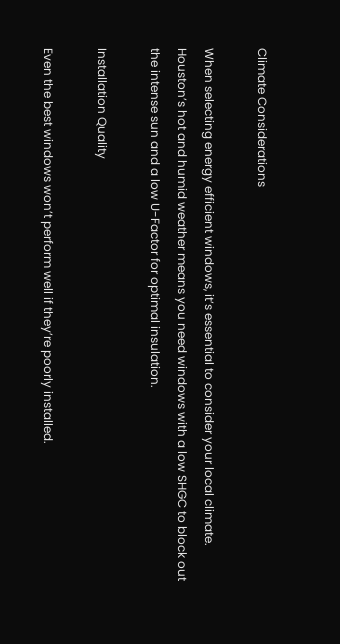Climate Considerations

When selecting energy efficient windows, it’s essential to consider your local climate. Houston’s hot and humid weather means you need windows with a low SHGC to block out the intense sun and a low U-Factor for optimal insulation.

Installation Quality

Even the best windows won’t perform well if they’re poorly installed.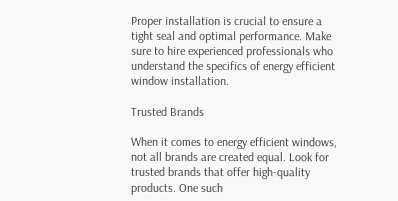Proper installation is crucial to ensure a tight seal and optimal performance. Make sure to hire experienced professionals who understand the specifics of energy efficient window installation.

Trusted Brands

When it comes to energy efficient windows, not all brands are created equal. Look for trusted brands that offer high-quality products. One such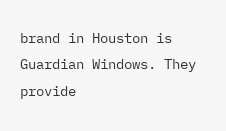brand in Houston is Guardian Windows. They provide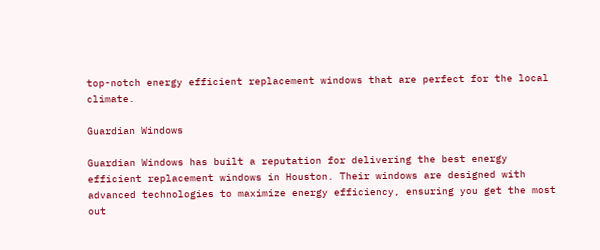top-notch energy efficient replacement windows that are perfect for the local climate.

Guardian Windows

Guardian Windows has built a reputation for delivering the best energy efficient replacement windows in Houston. Their windows are designed with advanced technologies to maximize energy efficiency, ensuring you get the most out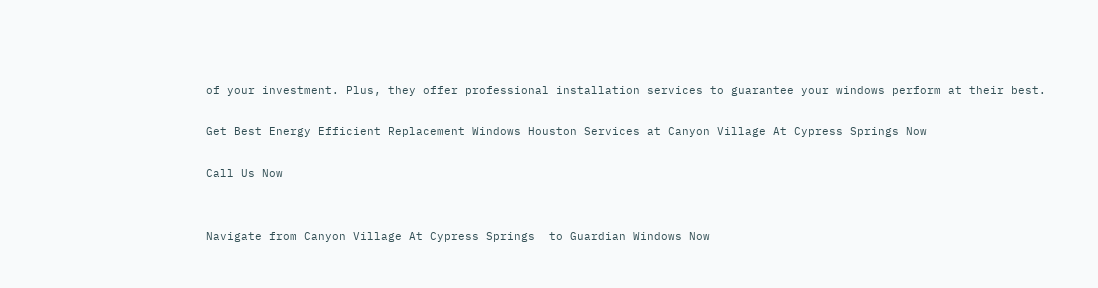of your investment. Plus, they offer professional installation services to guarantee your windows perform at their best.

Get Best Energy Efficient Replacement Windows Houston Services at Canyon Village At Cypress Springs Now

Call Us Now


Navigate from Canyon Village At Cypress Springs  to Guardian Windows Now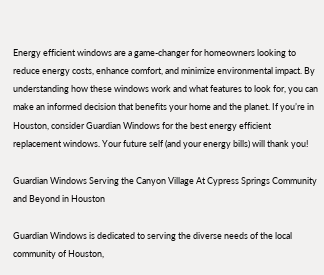Energy efficient windows are a game-changer for homeowners looking to reduce energy costs, enhance comfort, and minimize environmental impact. By understanding how these windows work and what features to look for, you can make an informed decision that benefits your home and the planet. If you’re in Houston, consider Guardian Windows for the best energy efficient replacement windows. Your future self (and your energy bills) will thank you!

Guardian Windows Serving the Canyon Village At Cypress Springs Community and Beyond in Houston

Guardian Windows is dedicated to serving the diverse needs of the local community of Houston,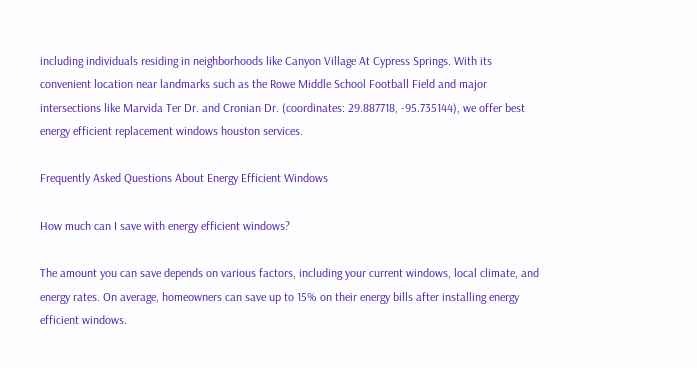including individuals residing in neighborhoods like Canyon Village At Cypress Springs. With its convenient location near landmarks such as the Rowe Middle School Football Field and major intersections like Marvida Ter Dr. and Cronian Dr. (coordinates: 29.887718, -95.735144), we offer best energy efficient replacement windows houston services.

Frequently Asked Questions About Energy Efficient Windows

How much can I save with energy efficient windows?

The amount you can save depends on various factors, including your current windows, local climate, and energy rates. On average, homeowners can save up to 15% on their energy bills after installing energy efficient windows.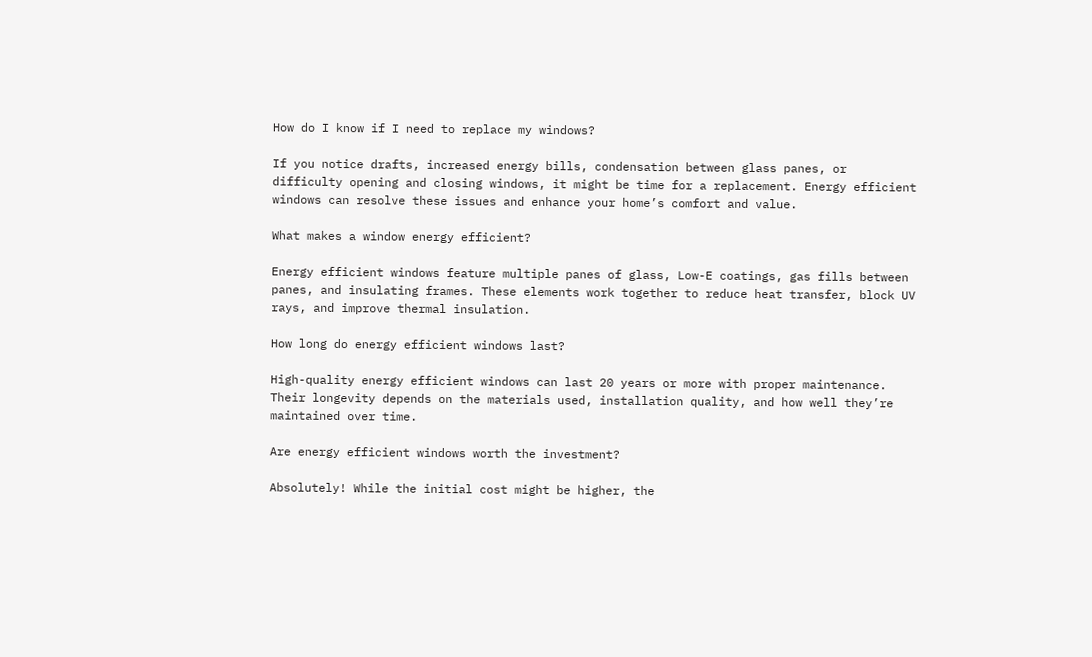How do I know if I need to replace my windows?

If you notice drafts, increased energy bills, condensation between glass panes, or difficulty opening and closing windows, it might be time for a replacement. Energy efficient windows can resolve these issues and enhance your home’s comfort and value.

What makes a window energy efficient?

Energy efficient windows feature multiple panes of glass, Low-E coatings, gas fills between panes, and insulating frames. These elements work together to reduce heat transfer, block UV rays, and improve thermal insulation.

How long do energy efficient windows last?

High-quality energy efficient windows can last 20 years or more with proper maintenance. Their longevity depends on the materials used, installation quality, and how well they’re maintained over time.

Are energy efficient windows worth the investment?

Absolutely! While the initial cost might be higher, the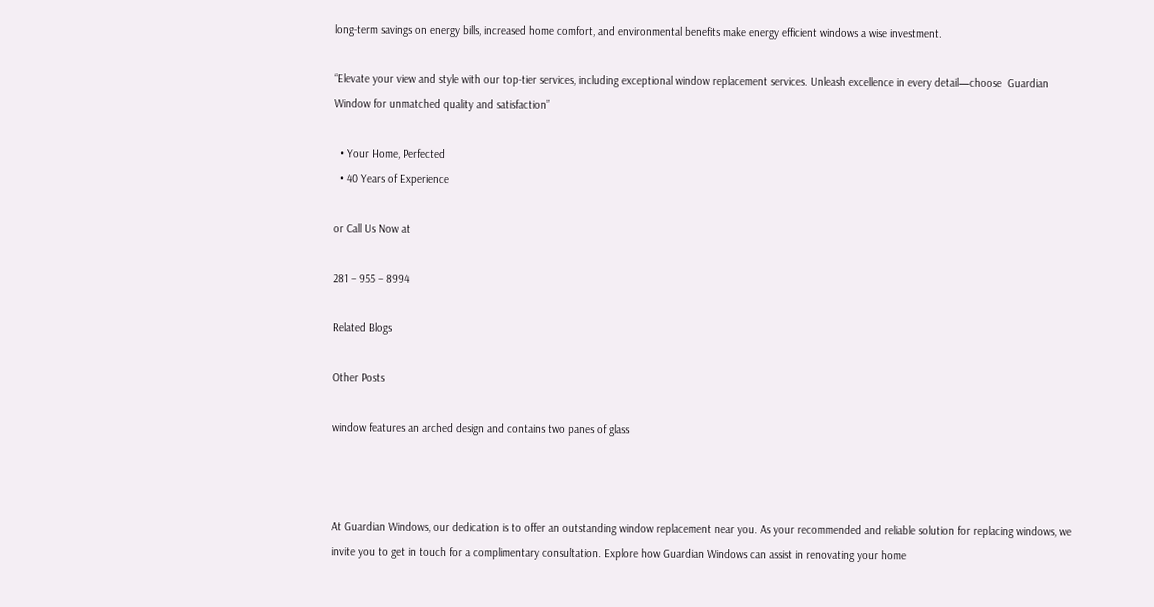long-term savings on energy bills, increased home comfort, and environmental benefits make energy efficient windows a wise investment.

“Elevate your view and style with our top-tier services, including exceptional window replacement services. Unleash excellence in every detail—choose  Guardian Window for unmatched quality and satisfaction”

  • Your Home, Perfected
  • 40 Years of Experience

or Call Us Now at

281 – 955 – 8994

Related Blogs

Other Posts

window features an arched design and contains two panes of glass



At Guardian Windows, our dedication is to offer an outstanding window replacement near you. As your recommended and reliable solution for replacing windows, we invite you to get in touch for a complimentary consultation. Explore how Guardian Windows can assist in renovating your home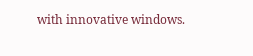with innovative windows.